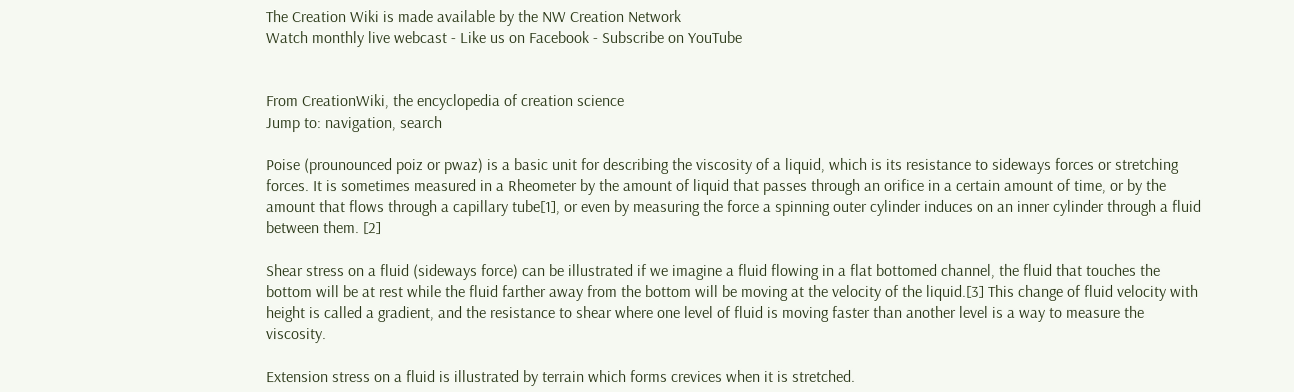The Creation Wiki is made available by the NW Creation Network
Watch monthly live webcast - Like us on Facebook - Subscribe on YouTube


From CreationWiki, the encyclopedia of creation science
Jump to: navigation, search

Poise (prounounced poiz or pwaz) is a basic unit for describing the viscosity of a liquid, which is its resistance to sideways forces or stretching forces. It is sometimes measured in a Rheometer by the amount of liquid that passes through an orifice in a certain amount of time, or by the amount that flows through a capillary tube[1], or even by measuring the force a spinning outer cylinder induces on an inner cylinder through a fluid between them. [2]

Shear stress on a fluid (sideways force) can be illustrated if we imagine a fluid flowing in a flat bottomed channel, the fluid that touches the bottom will be at rest while the fluid farther away from the bottom will be moving at the velocity of the liquid.[3] This change of fluid velocity with height is called a gradient, and the resistance to shear where one level of fluid is moving faster than another level is a way to measure the viscosity.

Extension stress on a fluid is illustrated by terrain which forms crevices when it is stretched.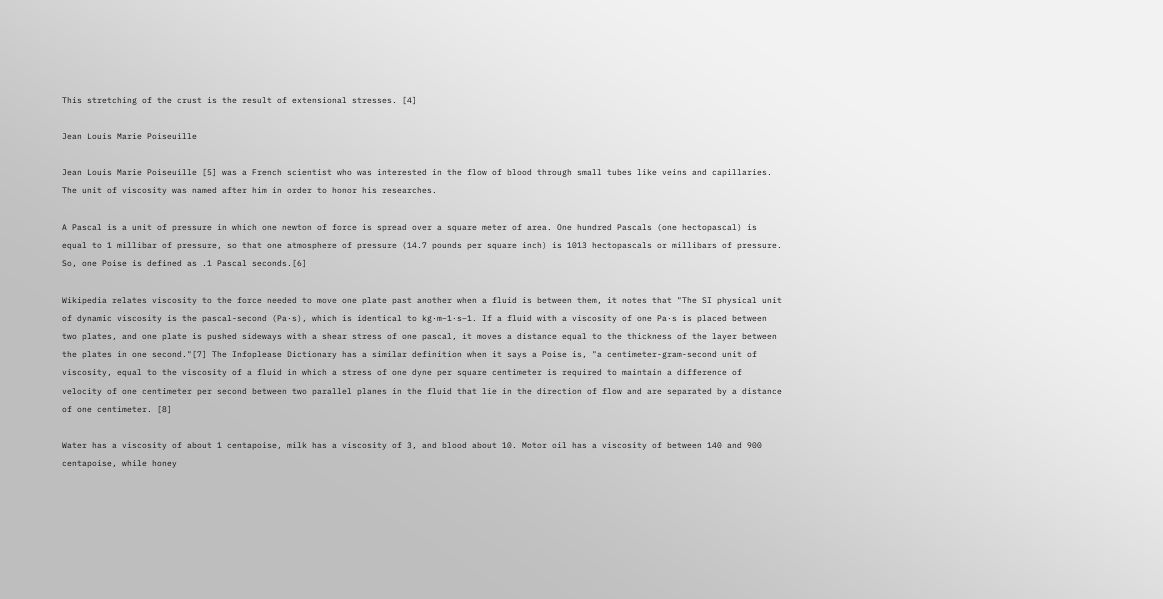This stretching of the crust is the result of extensional stresses. [4]

Jean Louis Marie Poiseuille

Jean Louis Marie Poiseuille [5] was a French scientist who was interested in the flow of blood through small tubes like veins and capillaries. The unit of viscosity was named after him in order to honor his researches.

A Pascal is a unit of pressure in which one newton of force is spread over a square meter of area. One hundred Pascals (one hectopascal) is equal to 1 millibar of pressure, so that one atmosphere of pressure (14.7 pounds per square inch) is 1013 hectopascals or millibars of pressure. So, one Poise is defined as .1 Pascal seconds.[6]

Wikipedia relates viscosity to the force needed to move one plate past another when a fluid is between them, it notes that "The SI physical unit of dynamic viscosity is the pascal-second (Pa·s), which is identical to kg·m−1·s−1. If a fluid with a viscosity of one Pa·s is placed between two plates, and one plate is pushed sideways with a shear stress of one pascal, it moves a distance equal to the thickness of the layer between the plates in one second."[7] The Infoplease Dictionary has a similar definition when it says a Poise is, "a centimeter-gram-second unit of viscosity, equal to the viscosity of a fluid in which a stress of one dyne per square centimeter is required to maintain a difference of velocity of one centimeter per second between two parallel planes in the fluid that lie in the direction of flow and are separated by a distance of one centimeter. [8]

Water has a viscosity of about 1 centapoise, milk has a viscosity of 3, and blood about 10. Motor oil has a viscosity of between 140 and 900 centapoise, while honey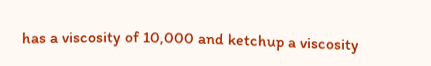has a viscosity of 10,000 and ketchup a viscosity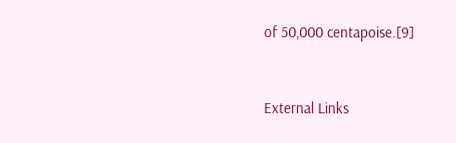of 50,000 centapoise.[9]


External Links